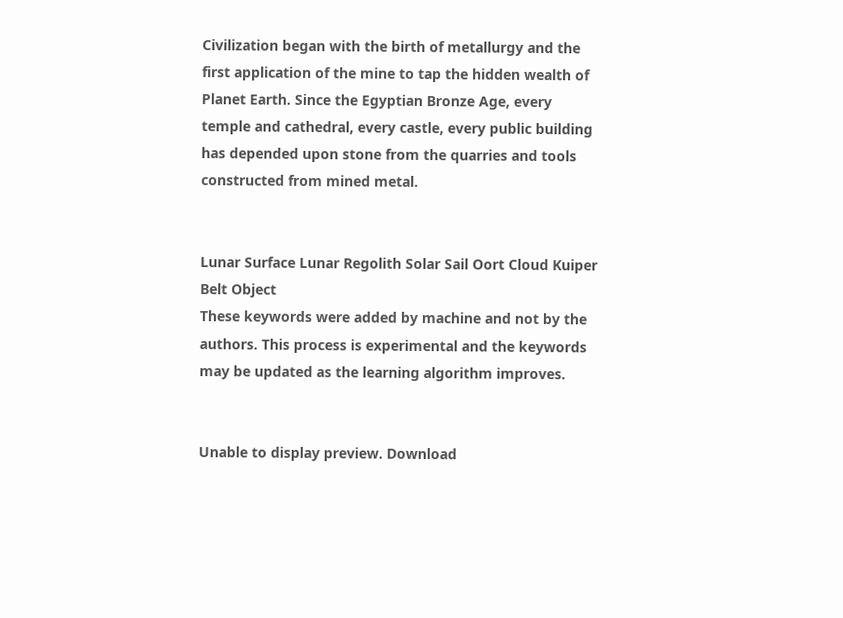Civilization began with the birth of metallurgy and the first application of the mine to tap the hidden wealth of Planet Earth. Since the Egyptian Bronze Age, every temple and cathedral, every castle, every public building has depended upon stone from the quarries and tools constructed from mined metal.


Lunar Surface Lunar Regolith Solar Sail Oort Cloud Kuiper Belt Object
These keywords were added by machine and not by the authors. This process is experimental and the keywords may be updated as the learning algorithm improves.


Unable to display preview. Download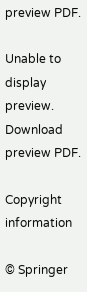preview PDF.

Unable to display preview. Download preview PDF.

Copyright information

© Springer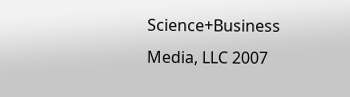Science+Business Media, LLC 2007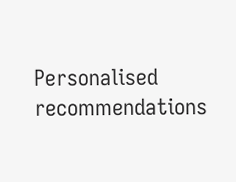Personalised recommendations